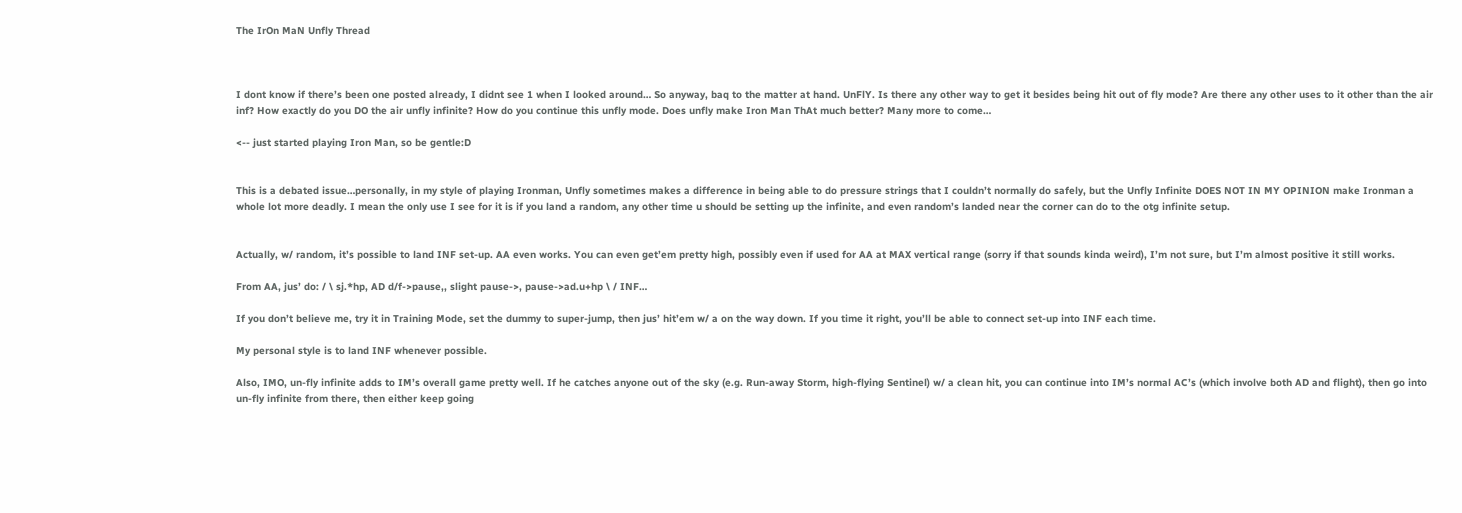The IrOn MaN Unfly Thread



I dont know if there’s been one posted already, I didnt see 1 when I looked around… So anyway, baq to the matter at hand. UnFlY. Is there any other way to get it besides being hit out of fly mode? Are there any other uses to it other than the air inf? How exactly do you DO the air unfly infinite? How do you continue this unfly mode. Does unfly make Iron Man ThAt much better? Many more to come…

<-- just started playing Iron Man, so be gentle:D


This is a debated issue…personally, in my style of playing Ironman, Unfly sometimes makes a difference in being able to do pressure strings that I couldn’t normally do safely, but the Unfly Infinite DOES NOT IN MY OPINION make Ironman a whole lot more deadly. I mean the only use I see for it is if you land a random, any other time u should be setting up the infinite, and even random’s landed near the corner can do to the otg infinite setup.


Actually, w/ random, it’s possible to land INF set-up. AA even works. You can even get’em pretty high, possibly even if used for AA at MAX vertical range (sorry if that sounds kinda weird), I’m not sure, but I’m almost positive it still works.

From AA, jus’ do: / \ sj.*hp, AD d/f->pause,, slight pause->, pause->ad.u+hp \ / INF…

If you don’t believe me, try it in Training Mode, set the dummy to super-jump, then jus’ hit’em w/ a on the way down. If you time it right, you’ll be able to connect set-up into INF each time.

My personal style is to land INF whenever possible.

Also, IMO, un-fly infinite adds to IM’s overall game pretty well. If he catches anyone out of the sky (e.g. Run-away Storm, high-flying Sentinel) w/ a clean hit, you can continue into IM’s normal AC’s (which involve both AD and flight), then go into un-fly infinite from there, then either keep going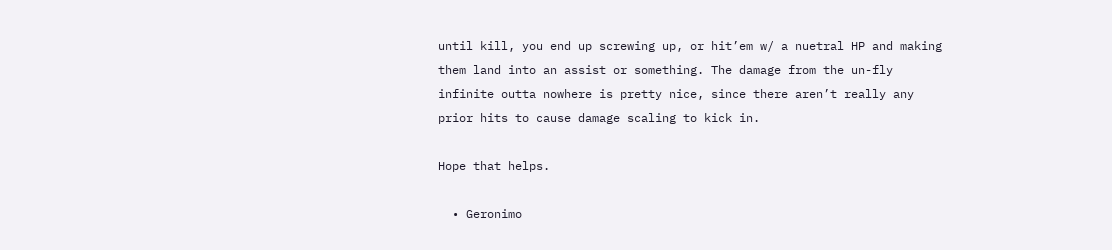until kill, you end up screwing up, or hit’em w/ a nuetral HP and making them land into an assist or something. The damage from the un-fly infinite outta nowhere is pretty nice, since there aren’t really any prior hits to cause damage scaling to kick in.

Hope that helps.

  • Geronimo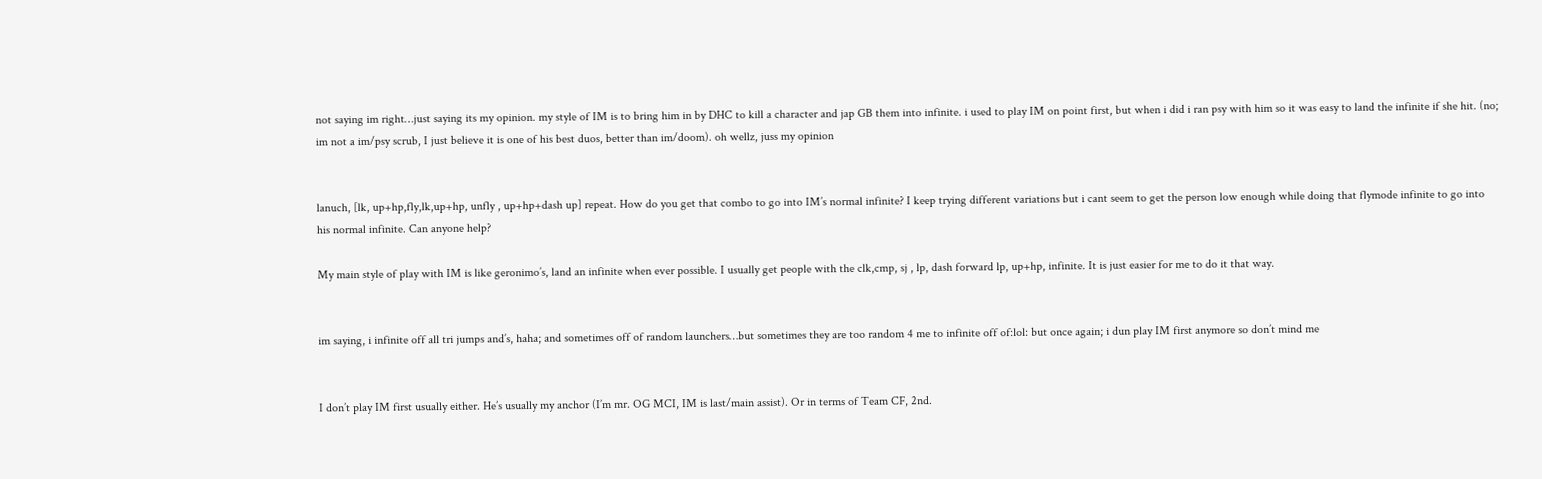not saying im right…just saying its my opinion. my style of IM is to bring him in by DHC to kill a character and jap GB them into infinite. i used to play IM on point first, but when i did i ran psy with him so it was easy to land the infinite if she hit. (no; im not a im/psy scrub, I just believe it is one of his best duos, better than im/doom). oh wellz, juss my opinion


lanuch, [lk, up+hp,fly,lk,up+hp, unfly , up+hp+dash up] repeat. How do you get that combo to go into IM’s normal infinite? I keep trying different variations but i cant seem to get the person low enough while doing that flymode infinite to go into his normal infinite. Can anyone help?

My main style of play with IM is like geronimo’s, land an infinite when ever possible. I usually get people with the clk,cmp, sj , lp, dash forward lp, up+hp, infinite. It is just easier for me to do it that way.


im saying, i infinite off all tri jumps and’s, haha; and sometimes off of random launchers…but sometimes they are too random 4 me to infinite off of:lol: but once again; i dun play IM first anymore so don’t mind me


I don’t play IM first usually either. He’s usually my anchor (I’m mr. OG MCI, IM is last/main assist). Or in terms of Team CF, 2nd.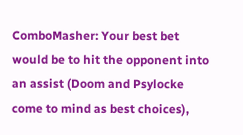ComboMasher: Your best bet would be to hit the opponent into an assist (Doom and Psylocke come to mind as best choices),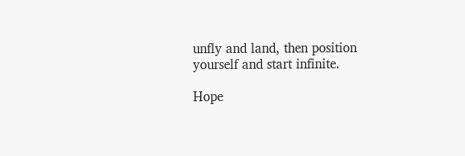unfly and land, then position yourself and start infinite.

Hope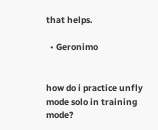that helps.

  • Geronimo


how do i practice unfly mode solo in training mode?